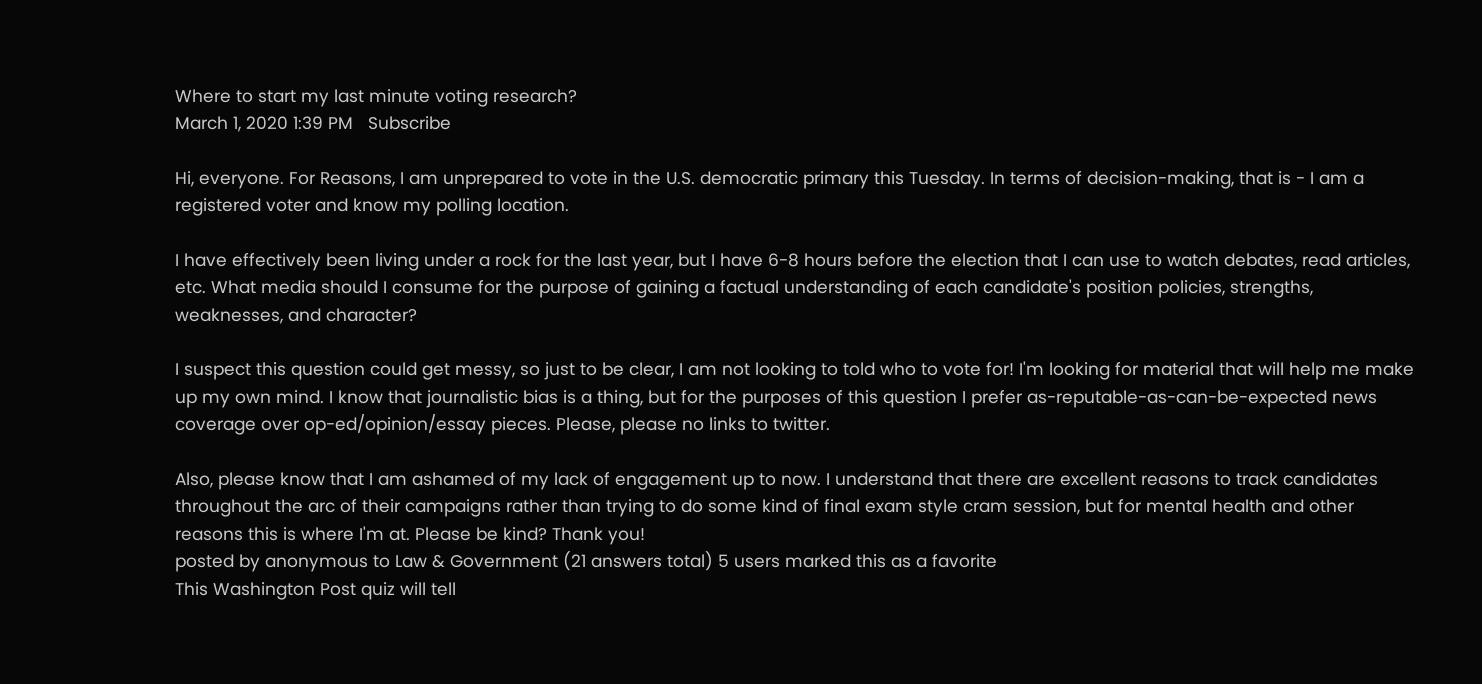Where to start my last minute voting research?
March 1, 2020 1:39 PM   Subscribe

Hi, everyone. For Reasons, I am unprepared to vote in the U.S. democratic primary this Tuesday. In terms of decision-making, that is - I am a registered voter and know my polling location.

I have effectively been living under a rock for the last year, but I have 6-8 hours before the election that I can use to watch debates, read articles, etc. What media should I consume for the purpose of gaining a factual understanding of each candidate's position policies, strengths, weaknesses, and character?

I suspect this question could get messy, so just to be clear, I am not looking to told who to vote for! I'm looking for material that will help me make up my own mind. I know that journalistic bias is a thing, but for the purposes of this question I prefer as-reputable-as-can-be-expected news coverage over op-ed/opinion/essay pieces. Please, please no links to twitter.

Also, please know that I am ashamed of my lack of engagement up to now. I understand that there are excellent reasons to track candidates throughout the arc of their campaigns rather than trying to do some kind of final exam style cram session, but for mental health and other reasons this is where I'm at. Please be kind? Thank you!
posted by anonymous to Law & Government (21 answers total) 5 users marked this as a favorite
This Washington Post quiz will tell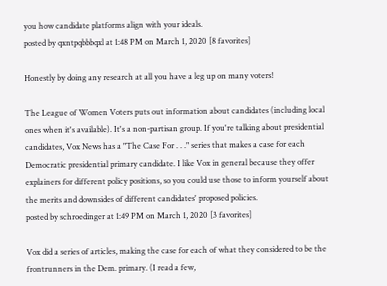you how candidate platforms align with your ideals.
posted by qxntpqbbbqxl at 1:48 PM on March 1, 2020 [8 favorites]

Honestly by doing any research at all you have a leg up on many voters!

The League of Women Voters puts out information about candidates (including local ones when it's available). It's a non-partisan group. If you're talking about presidential candidates, Vox News has a "The Case For . . ." series that makes a case for each Democratic presidential primary candidate. I like Vox in general because they offer explainers for different policy positions, so you could use those to inform yourself about the merits and downsides of different candidates' proposed policies.
posted by schroedinger at 1:49 PM on March 1, 2020 [3 favorites]

Vox did a series of articles, making the case for each of what they considered to be the frontrunners in the Dem. primary. (I read a few,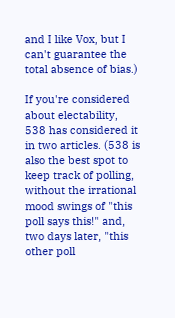and I like Vox, but I can't guarantee the total absence of bias.)

If you're considered about electability, 538 has considered it in two articles. (538 is also the best spot to keep track of polling, without the irrational mood swings of "this poll says this!" and, two days later, "this other poll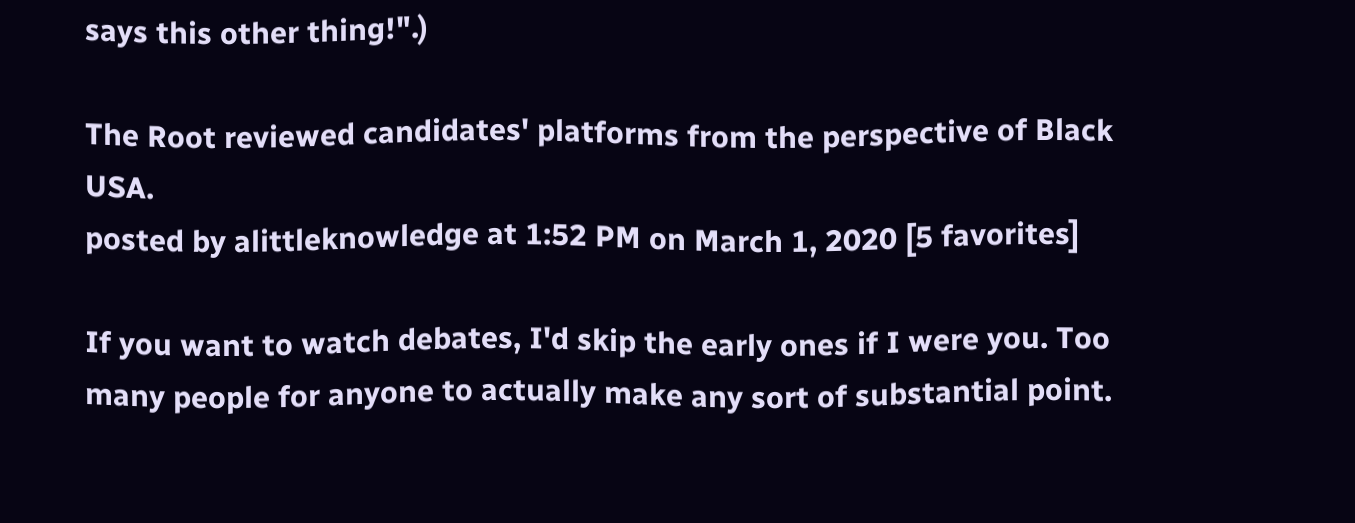says this other thing!".)

The Root reviewed candidates' platforms from the perspective of Black USA.
posted by alittleknowledge at 1:52 PM on March 1, 2020 [5 favorites]

If you want to watch debates, I'd skip the early ones if I were you. Too many people for anyone to actually make any sort of substantial point.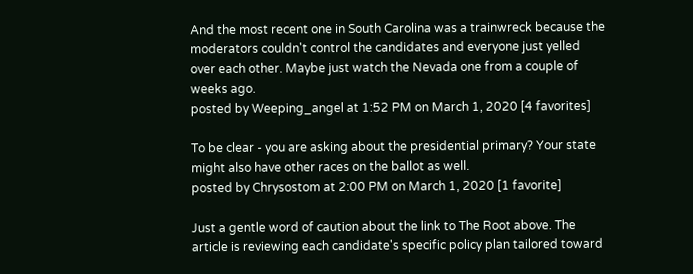And the most recent one in South Carolina was a trainwreck because the moderators couldn't control the candidates and everyone just yelled over each other. Maybe just watch the Nevada one from a couple of weeks ago.
posted by Weeping_angel at 1:52 PM on March 1, 2020 [4 favorites]

To be clear - you are asking about the presidential primary? Your state might also have other races on the ballot as well.
posted by Chrysostom at 2:00 PM on March 1, 2020 [1 favorite]

Just a gentle word of caution about the link to The Root above. The article is reviewing each candidate's specific policy plan tailored toward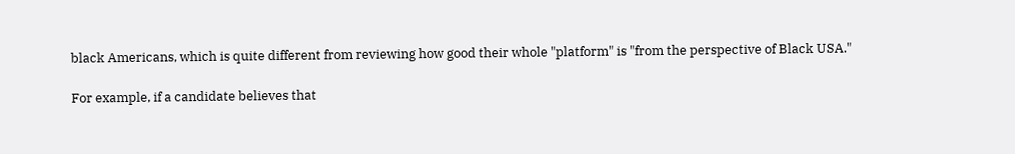black Americans, which is quite different from reviewing how good their whole "platform" is "from the perspective of Black USA."

For example, if a candidate believes that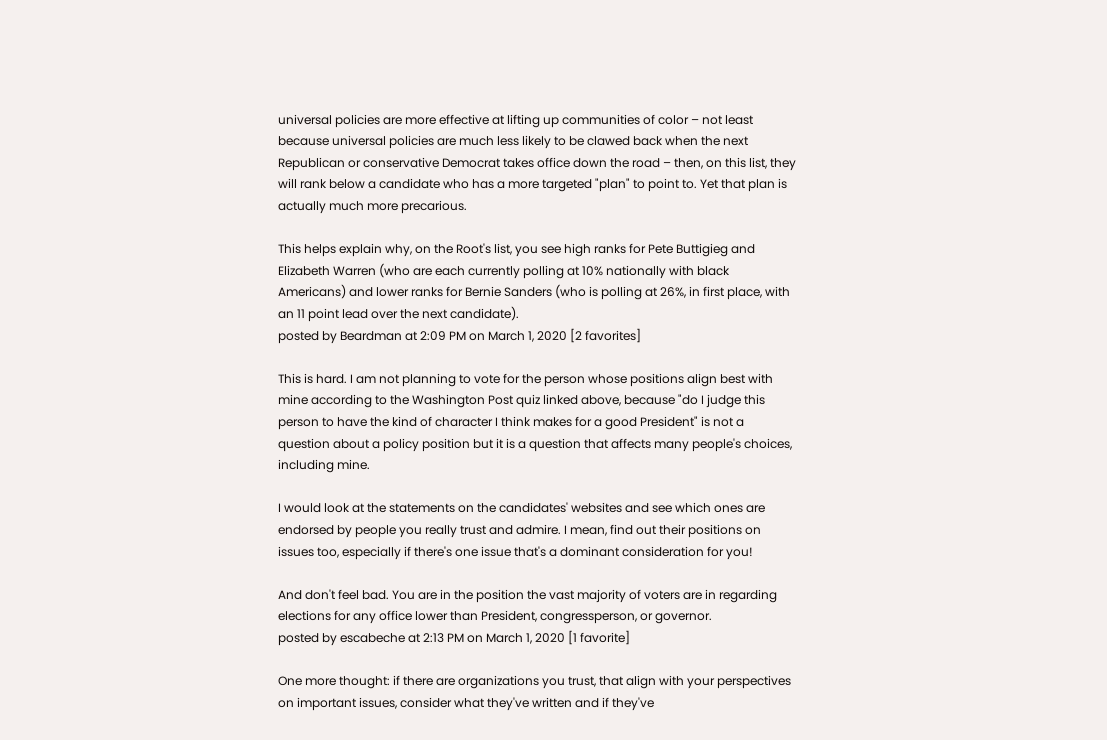universal policies are more effective at lifting up communities of color – not least because universal policies are much less likely to be clawed back when the next Republican or conservative Democrat takes office down the road – then, on this list, they will rank below a candidate who has a more targeted "plan" to point to. Yet that plan is actually much more precarious.

This helps explain why, on the Root's list, you see high ranks for Pete Buttigieg and Elizabeth Warren (who are each currently polling at 10% nationally with black Americans) and lower ranks for Bernie Sanders (who is polling at 26%, in first place, with an 11 point lead over the next candidate).
posted by Beardman at 2:09 PM on March 1, 2020 [2 favorites]

This is hard. I am not planning to vote for the person whose positions align best with mine according to the Washington Post quiz linked above, because "do I judge this person to have the kind of character I think makes for a good President" is not a question about a policy position but it is a question that affects many people's choices, including mine.

I would look at the statements on the candidates' websites and see which ones are endorsed by people you really trust and admire. I mean, find out their positions on issues too, especially if there's one issue that's a dominant consideration for you!

And don't feel bad. You are in the position the vast majority of voters are in regarding elections for any office lower than President, congressperson, or governor.
posted by escabeche at 2:13 PM on March 1, 2020 [1 favorite]

One more thought: if there are organizations you trust, that align with your perspectives on important issues, consider what they've written and if they've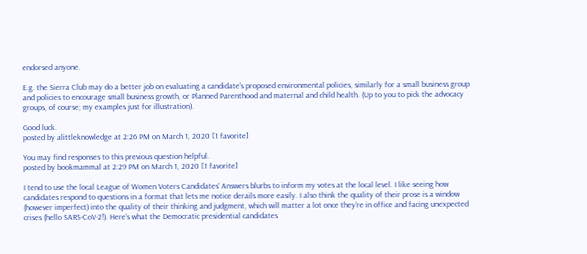endorsed anyone.

E.g. the Sierra Club may do a better job on evaluating a candidate's proposed environmental policies, similarly for a small business group and policies to encourage small business growth, or Planned Parenthood and maternal and child health. (Up to you to pick the advocacy groups, of course; my examples just for illustration).

Good luck.
posted by alittleknowledge at 2:26 PM on March 1, 2020 [1 favorite]

You may find responses to this previous question helpful.
posted by bookmammal at 2:29 PM on March 1, 2020 [1 favorite]

I tend to use the local League of Women Voters Candidates’ Answers blurbs to inform my votes at the local level. I like seeing how candidates respond to questions in a format that lets me notice derails more easily. I also think the quality of their prose is a window (however imperfect) into the quality of their thinking and judgment, which will matter a lot once they’re in office and facing unexpected crises (hello SARS-CoV-2!). Here’s what the Democratic presidential candidates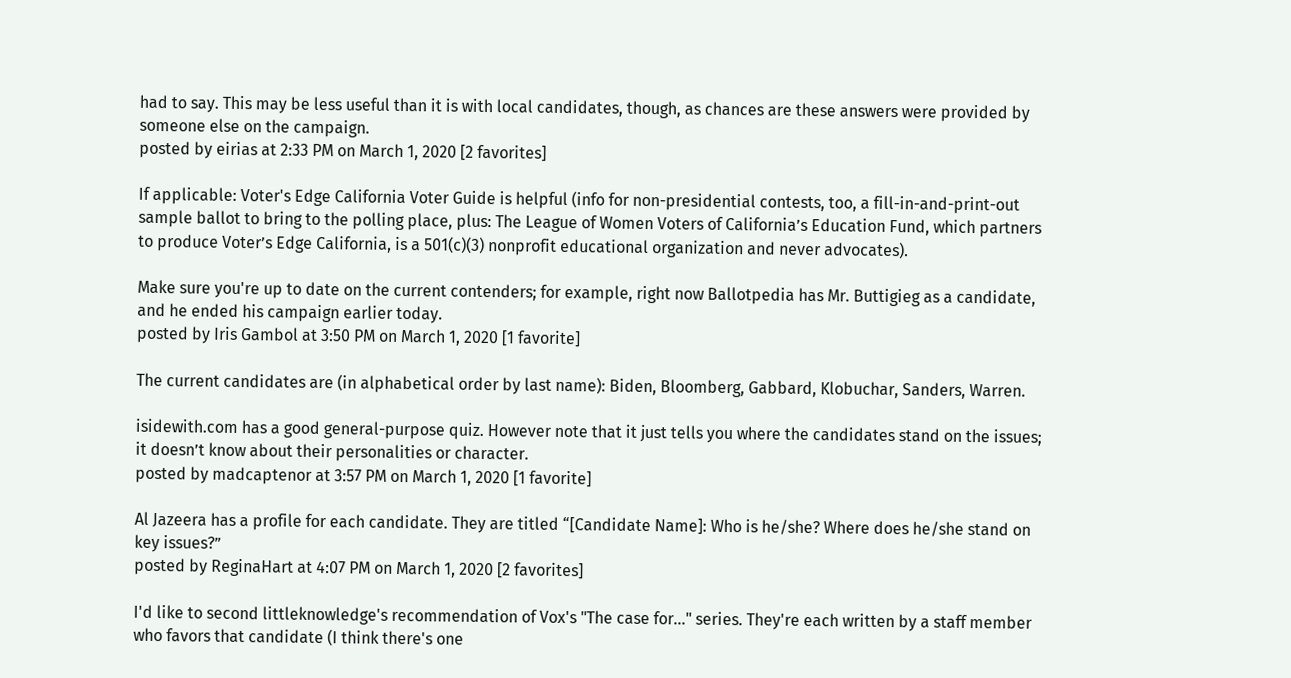had to say. This may be less useful than it is with local candidates, though, as chances are these answers were provided by someone else on the campaign.
posted by eirias at 2:33 PM on March 1, 2020 [2 favorites]

If applicable: Voter's Edge California Voter Guide is helpful (info for non-presidential contests, too, a fill-in-and-print-out sample ballot to bring to the polling place, plus: The League of Women Voters of California’s Education Fund, which partners to produce Voter’s Edge California, is a 501(c)(3) nonprofit educational organization and never advocates).

Make sure you're up to date on the current contenders; for example, right now Ballotpedia has Mr. Buttigieg as a candidate, and he ended his campaign earlier today.
posted by Iris Gambol at 3:50 PM on March 1, 2020 [1 favorite]

The current candidates are (in alphabetical order by last name): Biden, Bloomberg, Gabbard, Klobuchar, Sanders, Warren.

isidewith.com has a good general-purpose quiz. However note that it just tells you where the candidates stand on the issues; it doesn’t know about their personalities or character.
posted by madcaptenor at 3:57 PM on March 1, 2020 [1 favorite]

Al Jazeera has a profile for each candidate. They are titled “[Candidate Name]: Who is he/she? Where does he/she stand on key issues?”
posted by ReginaHart at 4:07 PM on March 1, 2020 [2 favorites]

I'd like to second littleknowledge's recommendation of Vox's "The case for..." series. They're each written by a staff member who favors that candidate (I think there's one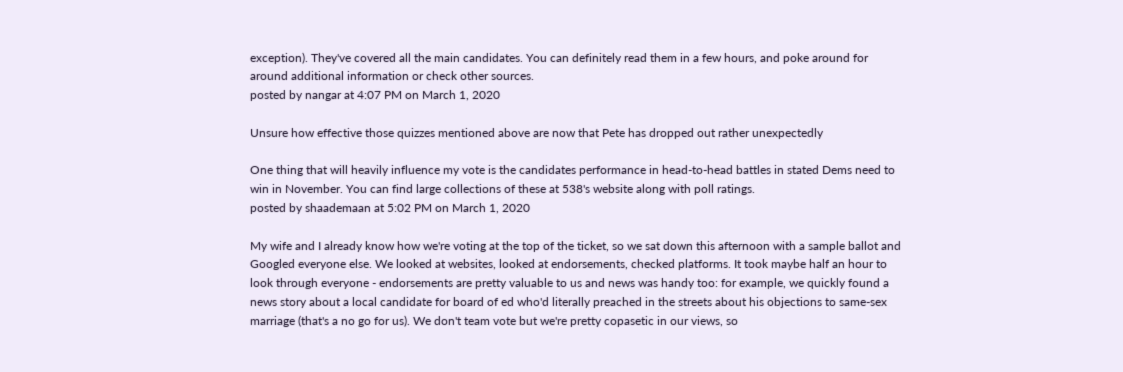exception). They've covered all the main candidates. You can definitely read them in a few hours, and poke around for around additional information or check other sources.
posted by nangar at 4:07 PM on March 1, 2020

Unsure how effective those quizzes mentioned above are now that Pete has dropped out rather unexpectedly

One thing that will heavily influence my vote is the candidates performance in head-to-head battles in stated Dems need to win in November. You can find large collections of these at 538's website along with poll ratings.
posted by shaademaan at 5:02 PM on March 1, 2020

My wife and I already know how we're voting at the top of the ticket, so we sat down this afternoon with a sample ballot and Googled everyone else. We looked at websites, looked at endorsements, checked platforms. It took maybe half an hour to look through everyone - endorsements are pretty valuable to us and news was handy too: for example, we quickly found a news story about a local candidate for board of ed who'd literally preached in the streets about his objections to same-sex marriage (that's a no go for us). We don't team vote but we're pretty copasetic in our views, so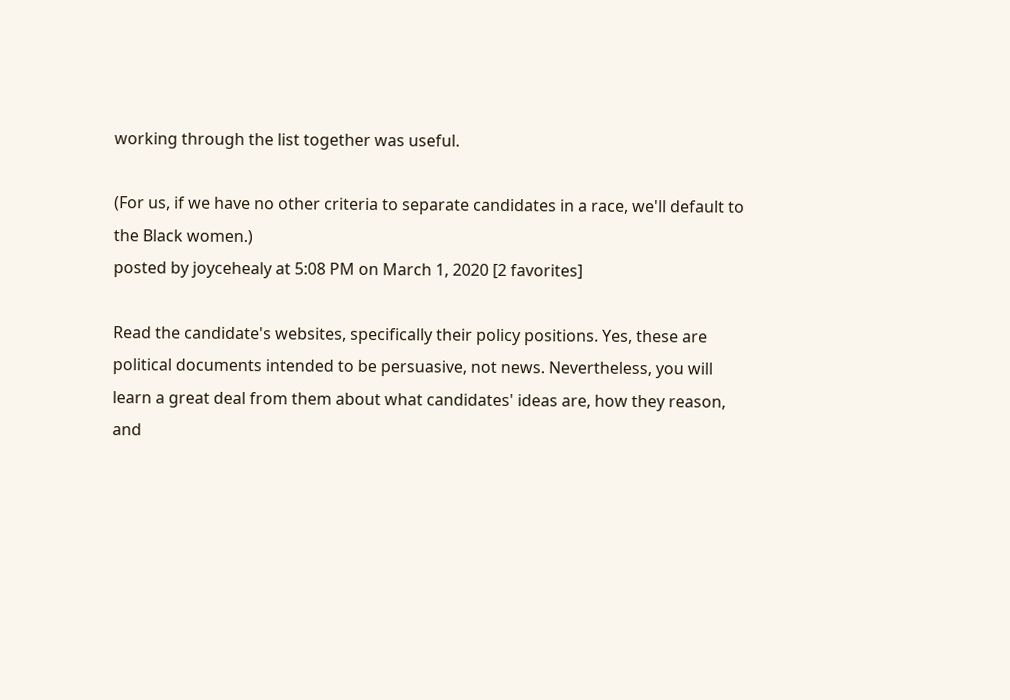working through the list together was useful.

(For us, if we have no other criteria to separate candidates in a race, we'll default to the Black women.)
posted by joycehealy at 5:08 PM on March 1, 2020 [2 favorites]

Read the candidate's websites, specifically their policy positions. Yes, these are political documents intended to be persuasive, not news. Nevertheless, you will learn a great deal from them about what candidates' ideas are, how they reason, and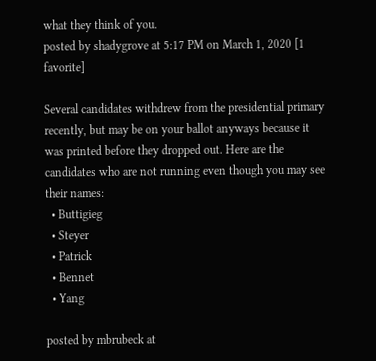what they think of you.
posted by shadygrove at 5:17 PM on March 1, 2020 [1 favorite]

Several candidates withdrew from the presidential primary recently, but may be on your ballot anyways because it was printed before they dropped out. Here are the candidates who are not running even though you may see their names:
  • Buttigieg
  • Steyer
  • Patrick
  • Bennet
  • Yang

posted by mbrubeck at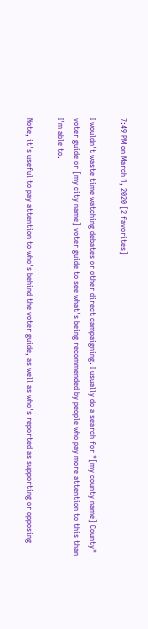7:49 PM on March 1, 2020 [2 favorites]

I wouldn't waste time watching debates or other direct campaigning. I usually do a search for "[my county name] County" voter guide or [my city name] voter guide to see what's being recommended by people who pay more attention to this than I'm able to.

Note, it's useful to pay attention to who's behind the voter guide, as well as who's reported as supporting or opposing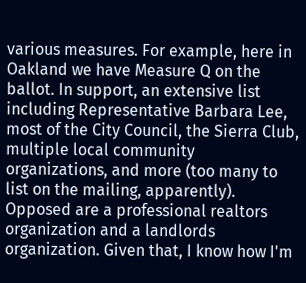various measures. For example, here in Oakland we have Measure Q on the ballot. In support, an extensive list including Representative Barbara Lee, most of the City Council, the Sierra Club, multiple local community organizations, and more (too many to list on the mailing, apparently). Opposed are a professional realtors organization and a landlords organization. Given that, I know how I'm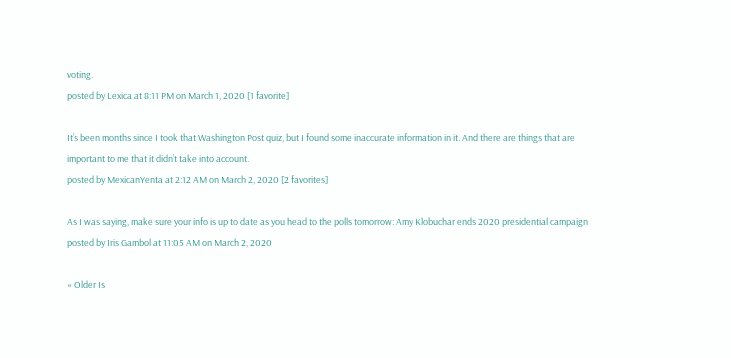voting.
posted by Lexica at 8:11 PM on March 1, 2020 [1 favorite]

It’s been months since I took that Washington Post quiz, but I found some inaccurate information in it. And there are things that are important to me that it didn’t take into account.
posted by MexicanYenta at 2:12 AM on March 2, 2020 [2 favorites]

As I was saying, make sure your info is up to date as you head to the polls tomorrow: Amy Klobuchar ends 2020 presidential campaign
posted by Iris Gambol at 11:05 AM on March 2, 2020

« Older Is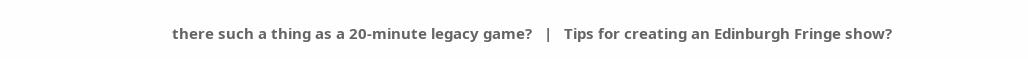there such a thing as a 20-minute legacy game?   |   Tips for creating an Edinburgh Fringe show?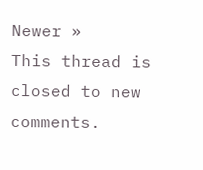Newer »
This thread is closed to new comments.